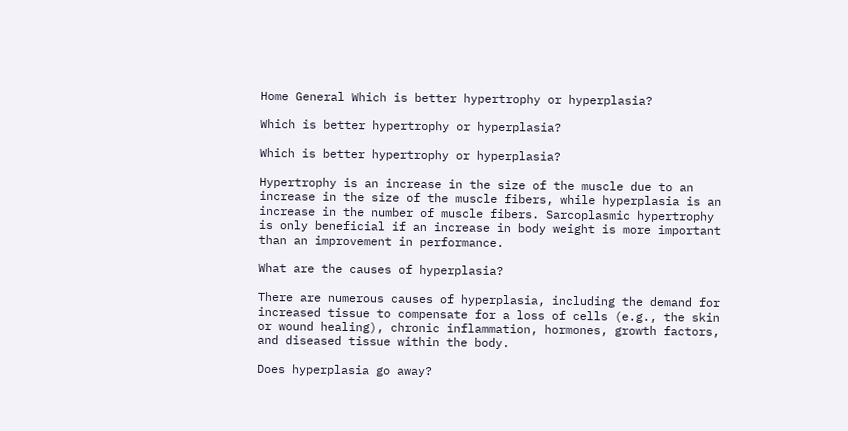Home General Which is better hypertrophy or hyperplasia?

Which is better hypertrophy or hyperplasia?

Which is better hypertrophy or hyperplasia?

Hypertrophy is an increase in the size of the muscle due to an increase in the size of the muscle fibers, while hyperplasia is an increase in the number of muscle fibers. Sarcoplasmic hypertrophy is only beneficial if an increase in body weight is more important than an improvement in performance.

What are the causes of hyperplasia?

There are numerous causes of hyperplasia, including the demand for increased tissue to compensate for a loss of cells (e.g., the skin or wound healing), chronic inflammation, hormones, growth factors, and diseased tissue within the body.

Does hyperplasia go away?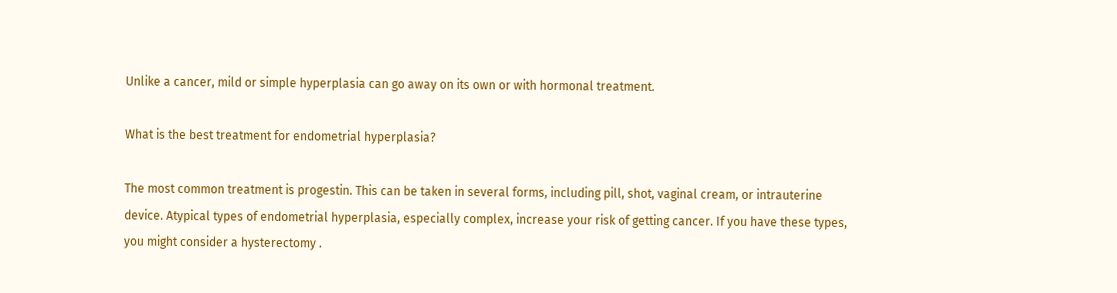Unlike a cancer, mild or simple hyperplasia can go away on its own or with hormonal treatment.

What is the best treatment for endometrial hyperplasia?

The most common treatment is progestin. This can be taken in several forms, including pill, shot, vaginal cream, or intrauterine device. Atypical types of endometrial hyperplasia, especially complex, increase your risk of getting cancer. If you have these types, you might consider a hysterectomy .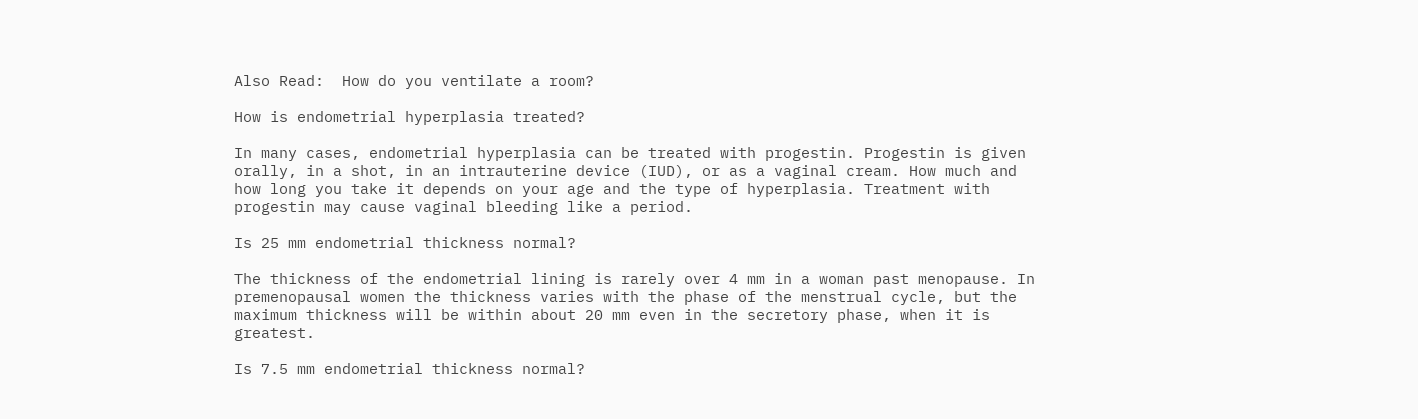Also Read:  How do you ventilate a room?

How is endometrial hyperplasia treated?

In many cases, endometrial hyperplasia can be treated with progestin. Progestin is given orally, in a shot, in an intrauterine device (IUD), or as a vaginal cream. How much and how long you take it depends on your age and the type of hyperplasia. Treatment with progestin may cause vaginal bleeding like a period.

Is 25 mm endometrial thickness normal?

The thickness of the endometrial lining is rarely over 4 mm in a woman past menopause. In premenopausal women the thickness varies with the phase of the menstrual cycle, but the maximum thickness will be within about 20 mm even in the secretory phase, when it is greatest.

Is 7.5 mm endometrial thickness normal?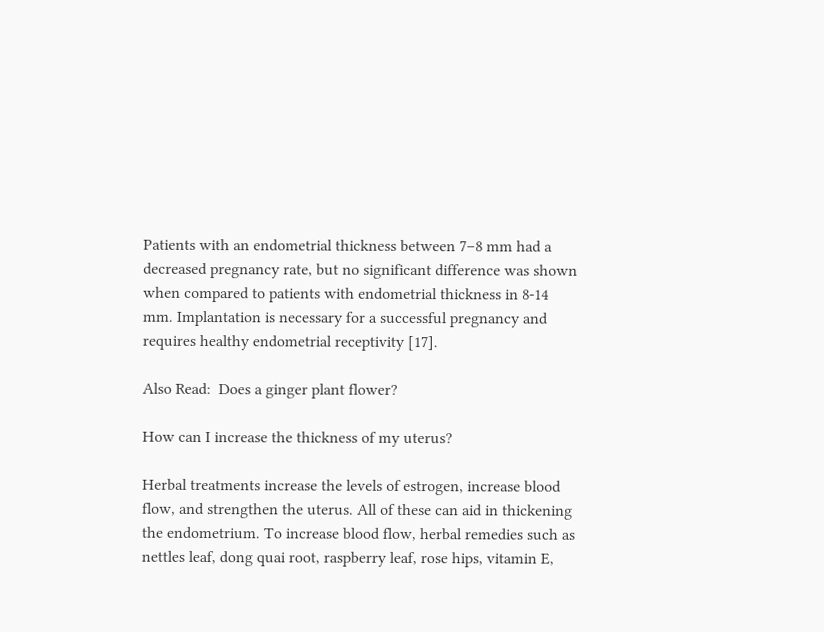Patients with an endometrial thickness between 7–8 mm had a decreased pregnancy rate, but no significant difference was shown when compared to patients with endometrial thickness in 8-14 mm. Implantation is necessary for a successful pregnancy and requires healthy endometrial receptivity [17].

Also Read:  Does a ginger plant flower?

How can I increase the thickness of my uterus?

Herbal treatments increase the levels of estrogen, increase blood flow, and strengthen the uterus. All of these can aid in thickening the endometrium. To increase blood flow, herbal remedies such as nettles leaf, dong quai root, raspberry leaf, rose hips, vitamin E,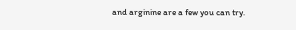and arginine are a few you can try.